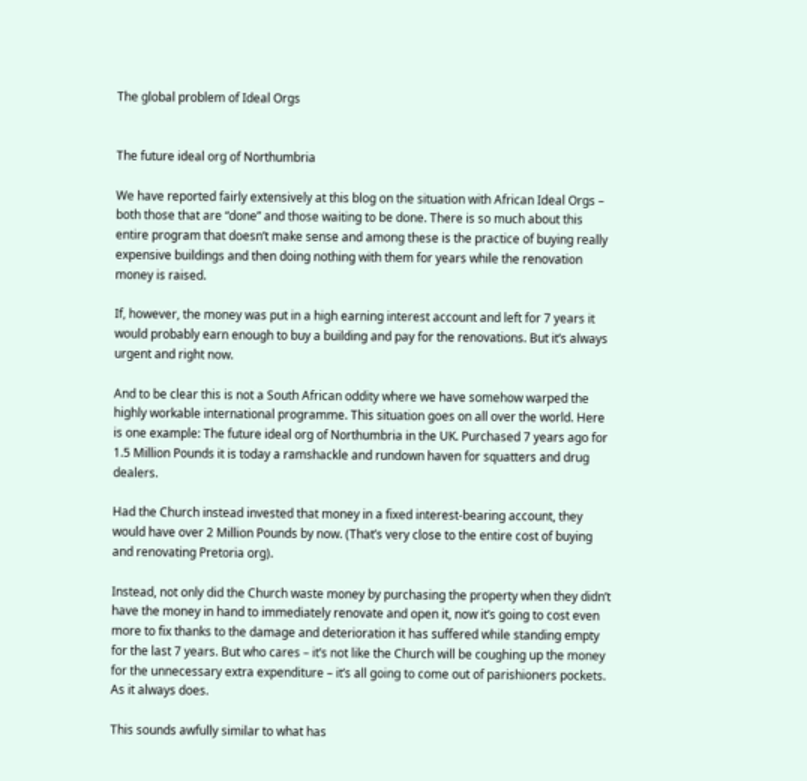The global problem of Ideal Orgs


The future ideal org of Northumbria

We have reported fairly extensively at this blog on the situation with African Ideal Orgs – both those that are “done” and those waiting to be done. There is so much about this entire program that doesn’t make sense and among these is the practice of buying really expensive buildings and then doing nothing with them for years while the renovation money is raised.

If, however, the money was put in a high earning interest account and left for 7 years it would probably earn enough to buy a building and pay for the renovations. But it’s always urgent and right now.

And to be clear this is not a South African oddity where we have somehow warped the highly workable international programme. This situation goes on all over the world. Here is one example: The future ideal org of Northumbria in the UK. Purchased 7 years ago for 1.5 Million Pounds it is today a ramshackle and rundown haven for squatters and drug dealers.

Had the Church instead invested that money in a fixed interest-bearing account, they would have over 2 Million Pounds by now. (That’s very close to the entire cost of buying and renovating Pretoria org).

Instead, not only did the Church waste money by purchasing the property when they didn’t have the money in hand to immediately renovate and open it, now it’s going to cost even more to fix thanks to the damage and deterioration it has suffered while standing empty for the last 7 years. But who cares – it’s not like the Church will be coughing up the money for the unnecessary extra expenditure – it’s all going to come out of parishioners pockets. As it always does.

This sounds awfully similar to what has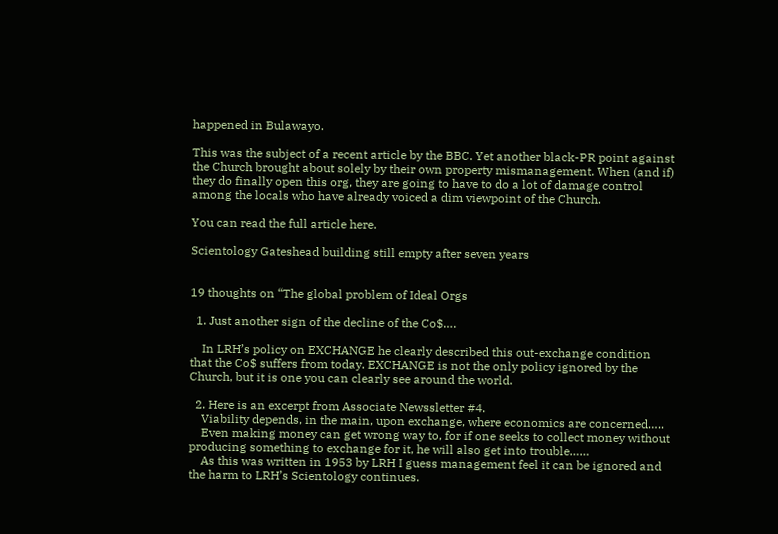happened in Bulawayo.

This was the subject of a recent article by the BBC. Yet another black-PR point against the Church brought about solely by their own property mismanagement. When (and if) they do finally open this org, they are going to have to do a lot of damage control among the locals who have already voiced a dim viewpoint of the Church.

You can read the full article here.

Scientology Gateshead building still empty after seven years


19 thoughts on “The global problem of Ideal Orgs

  1. Just another sign of the decline of the Co$….

    In LRH’s policy on EXCHANGE he clearly described this out-exchange condition that the Co$ suffers from today. EXCHANGE is not the only policy ignored by the Church, but it is one you can clearly see around the world.

  2. Here is an excerpt from Associate Newssletter #4.
    Viability depends, in the main, upon exchange, where economics are concerned…..
    Even making money can get wrong way to, for if one seeks to collect money without producing something to exchange for it, he will also get into trouble……
    As this was written in 1953 by LRH I guess management feel it can be ignored and the harm to LRH’s Scientology continues.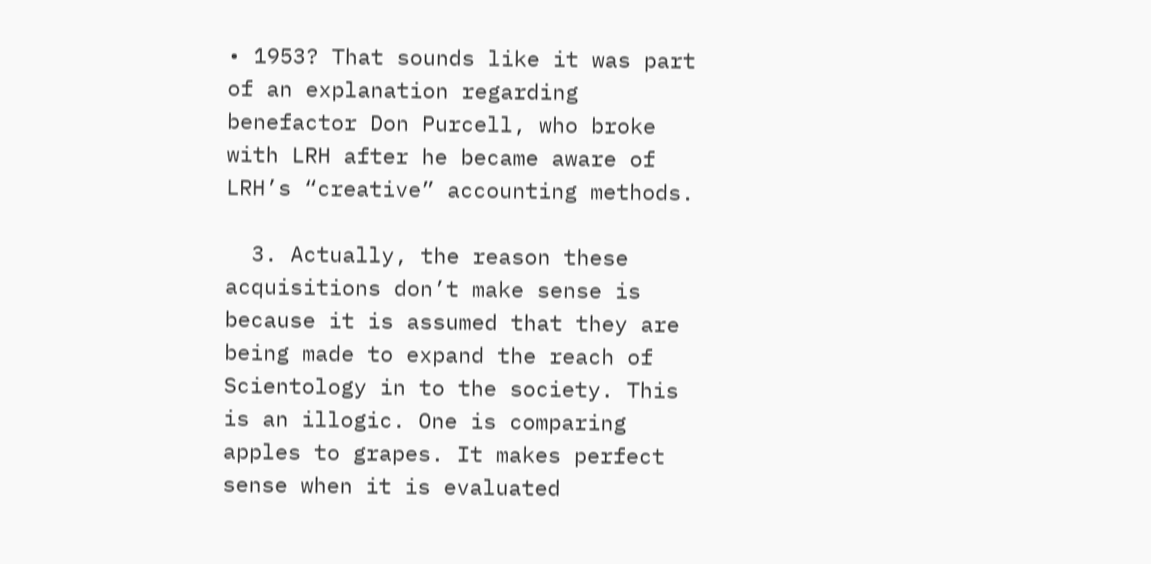• 1953? That sounds like it was part of an explanation regarding benefactor Don Purcell, who broke with LRH after he became aware of LRH’s “creative” accounting methods.

  3. Actually, the reason these acquisitions don’t make sense is because it is assumed that they are being made to expand the reach of Scientology in to the society. This is an illogic. One is comparing apples to grapes. It makes perfect sense when it is evaluated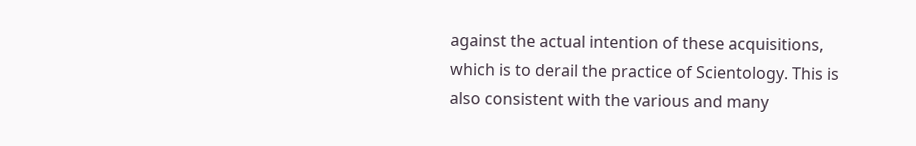against the actual intention of these acquisitions, which is to derail the practice of Scientology. This is also consistent with the various and many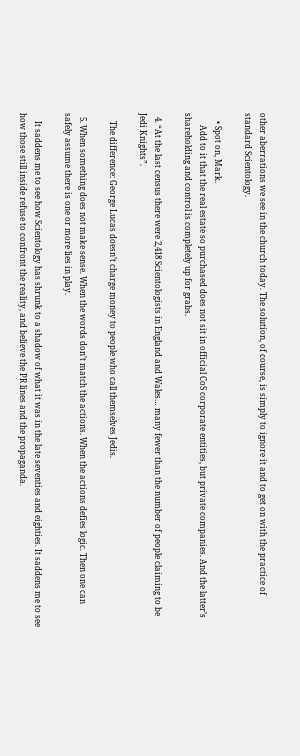other aberrations we see in the church today. The solution, of course, is simply to ignore it and to get on with the practice of standard Scientology.

    • Spot on, Mark.
      Add to it that the real estate so purchased does not sit in official CoS corporate entities, but private companies. And the latter’s shareholding and control is completely up for grabs.

  4. “At the last census there were 2,418 Scientologists in England and Wales… many fewer than the number of people claiming to be Jedi Knights”.

    The difference: George Lucas doesn’t charge money to people who call themselves Jedis.

  5. When something does not make sense. When the words don’t match the actions. When the actions defies logic. Then one can safely assume there is one or more lies in play.

    It saddens me to see how Scientology has shrunk to a shadow of what it was in the late seventies and eighties. It saddens me to see how those still inside refuse to confront the reality, and believe the PR lines and the propaganda.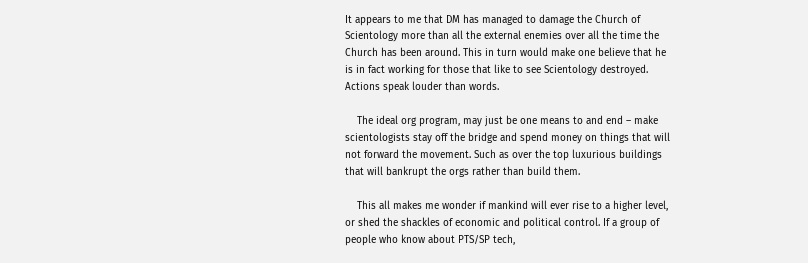It appears to me that DM has managed to damage the Church of Scientology more than all the external enemies over all the time the Church has been around. This in turn would make one believe that he is in fact working for those that like to see Scientology destroyed. Actions speak louder than words.

    The ideal org program, may just be one means to and end – make scientologists stay off the bridge and spend money on things that will not forward the movement. Such as over the top luxurious buildings that will bankrupt the orgs rather than build them.

    This all makes me wonder if mankind will ever rise to a higher level, or shed the shackles of economic and political control. If a group of people who know about PTS/SP tech,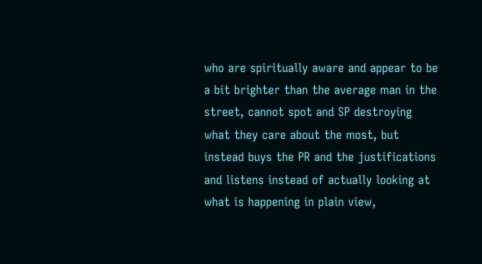who are spiritually aware and appear to be a bit brighter than the average man in the street, cannot spot and SP destroying what they care about the most, but instead buys the PR and the justifications and listens instead of actually looking at what is happening in plain view,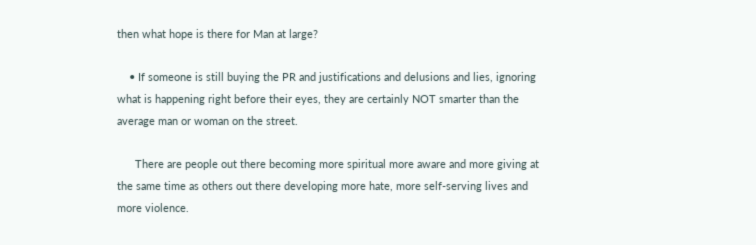then what hope is there for Man at large?

    • If someone is still buying the PR and justifications and delusions and lies, ignoring what is happening right before their eyes, they are certainly NOT smarter than the average man or woman on the street.

      There are people out there becoming more spiritual more aware and more giving at the same time as others out there developing more hate, more self-serving lives and more violence.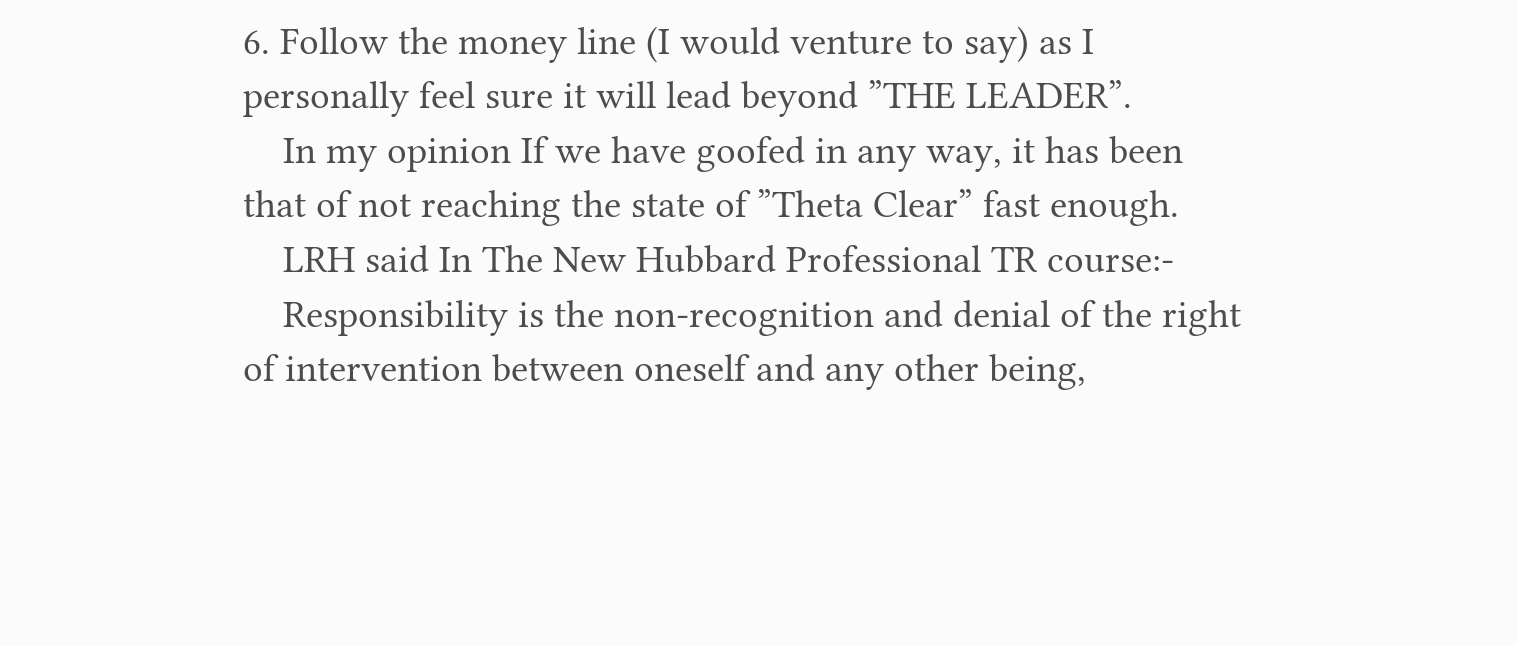6. Follow the money line (I would venture to say) as I personally feel sure it will lead beyond ”THE LEADER”.
    In my opinion If we have goofed in any way, it has been that of not reaching the state of ”Theta Clear” fast enough.
    LRH said In The New Hubbard Professional TR course:-
    Responsibility is the non-recognition and denial of the right of intervention between oneself and any other being,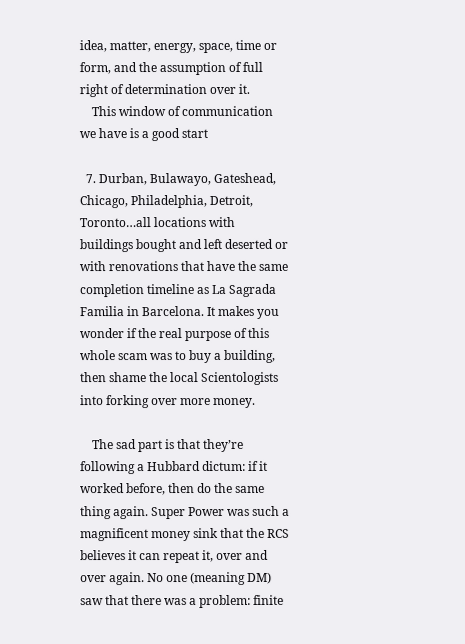idea, matter, energy, space, time or form, and the assumption of full right of determination over it.
    This window of communication we have is a good start

  7. Durban, Bulawayo, Gateshead, Chicago, Philadelphia, Detroit, Toronto…all locations with buildings bought and left deserted or with renovations that have the same completion timeline as La Sagrada Familia in Barcelona. It makes you wonder if the real purpose of this whole scam was to buy a building, then shame the local Scientologists into forking over more money.

    The sad part is that they’re following a Hubbard dictum: if it worked before, then do the same thing again. Super Power was such a magnificent money sink that the RCS believes it can repeat it, over and over again. No one (meaning DM) saw that there was a problem: finite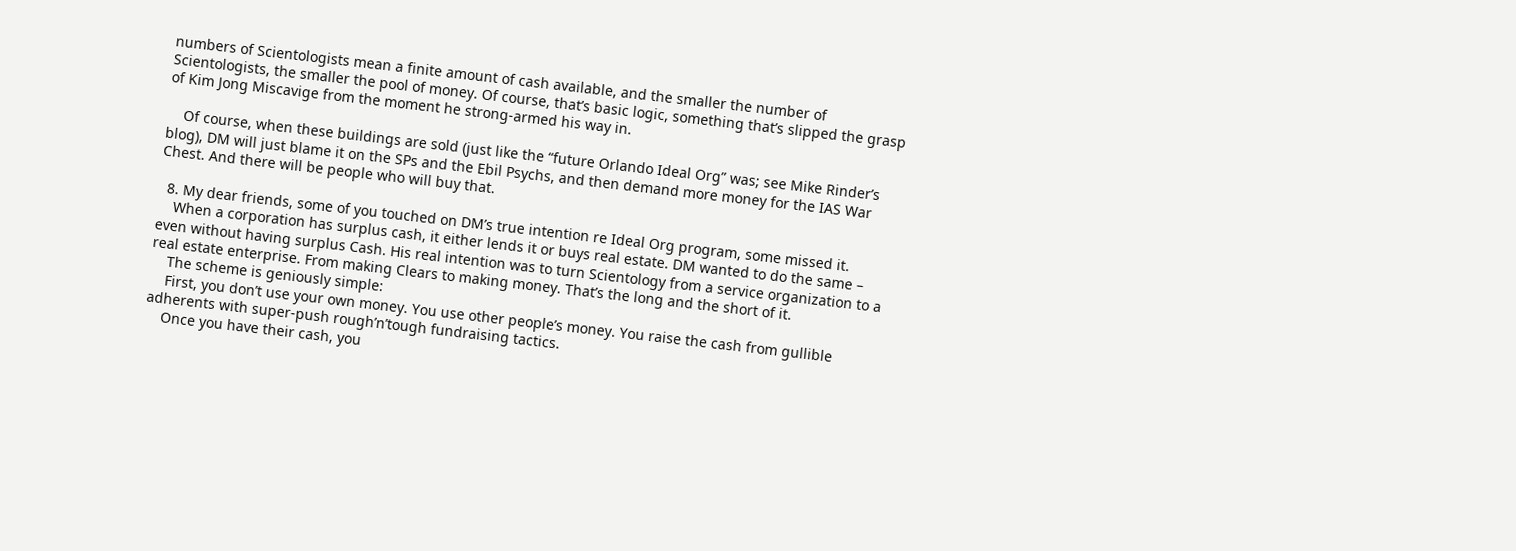numbers of Scientologists mean a finite amount of cash available, and the smaller the number of Scientologists, the smaller the pool of money. Of course, that’s basic logic, something that’s slipped the grasp of Kim Jong Miscavige from the moment he strong-armed his way in.

    Of course, when these buildings are sold (just like the “future Orlando Ideal Org” was; see Mike Rinder’s blog), DM will just blame it on the SPs and the Ebil Psychs, and then demand more money for the IAS War Chest. And there will be people who will buy that.

  8. My dear friends, some of you touched on DM’s true intention re Ideal Org program, some missed it.
    When a corporation has surplus cash, it either lends it or buys real estate. DM wanted to do the same – even without having surplus Cash. His real intention was to turn Scientology from a service organization to a real estate enterprise. From making Clears to making money. That’s the long and the short of it.
    The scheme is geniously simple:
    First, you don’t use your own money. You use other people’s money. You raise the cash from gullible adherents with super-push rough’n’tough fundraising tactics.
    Once you have their cash, you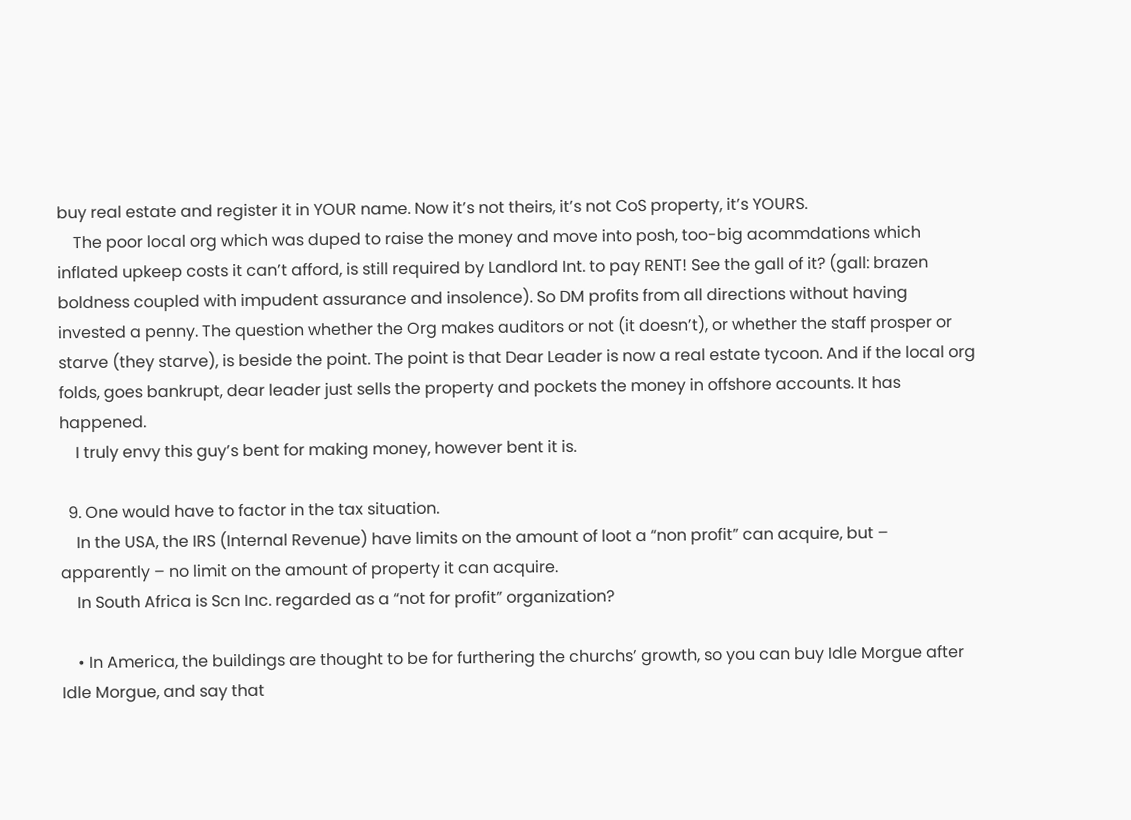buy real estate and register it in YOUR name. Now it’s not theirs, it’s not CoS property, it’s YOURS.
    The poor local org which was duped to raise the money and move into posh, too-big acommdations which inflated upkeep costs it can’t afford, is still required by Landlord Int. to pay RENT! See the gall of it? (gall: brazen boldness coupled with impudent assurance and insolence). So DM profits from all directions without having invested a penny. The question whether the Org makes auditors or not (it doesn’t), or whether the staff prosper or starve (they starve), is beside the point. The point is that Dear Leader is now a real estate tycoon. And if the local org folds, goes bankrupt, dear leader just sells the property and pockets the money in offshore accounts. It has happened.
    I truly envy this guy’s bent for making money, however bent it is.

  9. One would have to factor in the tax situation.
    In the USA, the IRS (Internal Revenue) have limits on the amount of loot a “non profit” can acquire, but – apparently – no limit on the amount of property it can acquire.
    In South Africa is Scn Inc. regarded as a “not for profit” organization?

    • In America, the buildings are thought to be for furthering the churchs’ growth, so you can buy Idle Morgue after Idle Morgue, and say that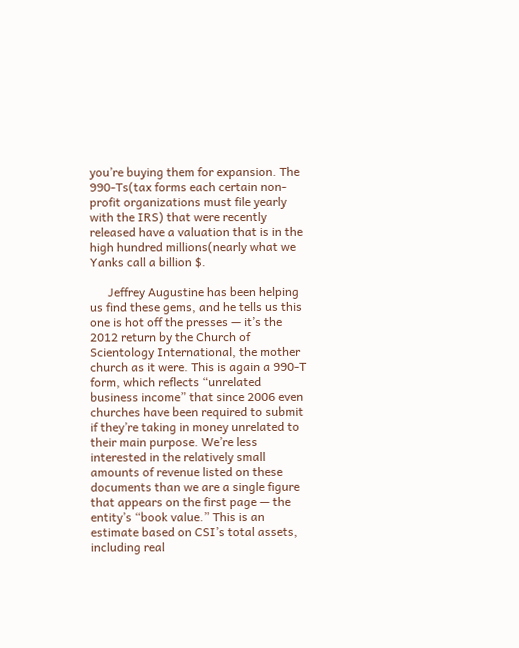you’re buying them for expansion. The 990-Ts(tax forms each certain non-profit organizations must file yearly with the IRS) that were recently released have a valuation that is in the high hundred millions(nearly what we Yanks call a billion $.

      Jeffrey Augustine has been helping us find these gems, and he tells us this one is hot off the presses — it’s the 2012 return by the Church of Scientology International, the mother church as it were. This is again a 990-T form, which reflects “unrelated business income” that since 2006 even churches have been required to submit if they’re taking in money unrelated to their main purpose. We’re less interested in the relatively small amounts of revenue listed on these documents than we are a single figure that appears on the first page — the entity’s “book value.” This is an estimate based on CSI’s total assets, including real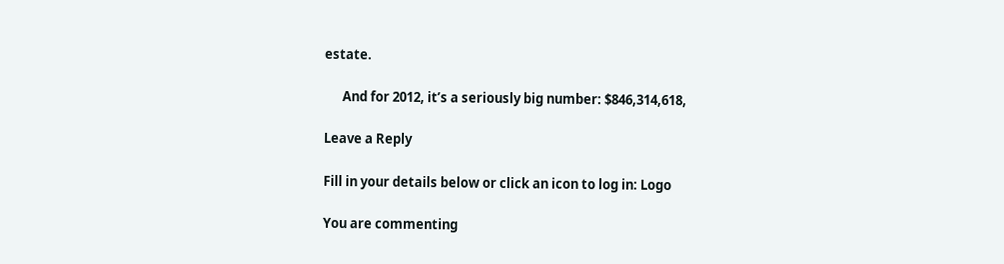estate.

      And for 2012, it’s a seriously big number: $846,314,618,

Leave a Reply

Fill in your details below or click an icon to log in: Logo

You are commenting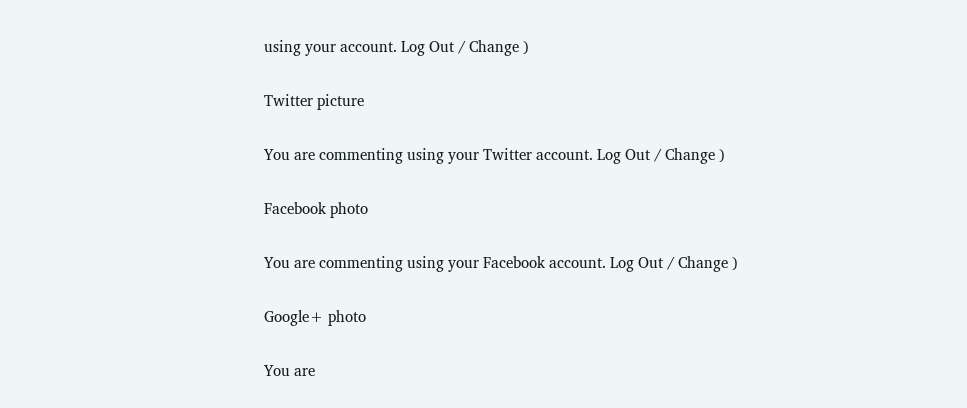using your account. Log Out / Change )

Twitter picture

You are commenting using your Twitter account. Log Out / Change )

Facebook photo

You are commenting using your Facebook account. Log Out / Change )

Google+ photo

You are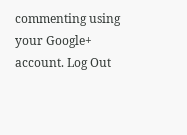commenting using your Google+ account. Log Out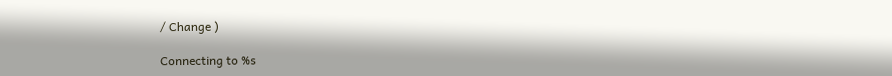/ Change )

Connecting to %s